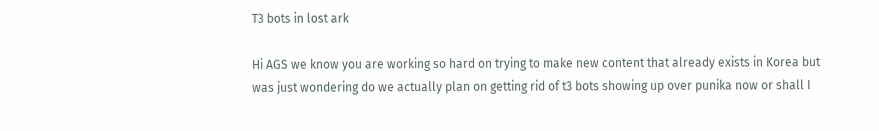T3 bots in lost ark

Hi AGS we know you are working so hard on trying to make new content that already exists in Korea but was just wondering do we actually plan on getting rid of t3 bots showing up over punika now or shall I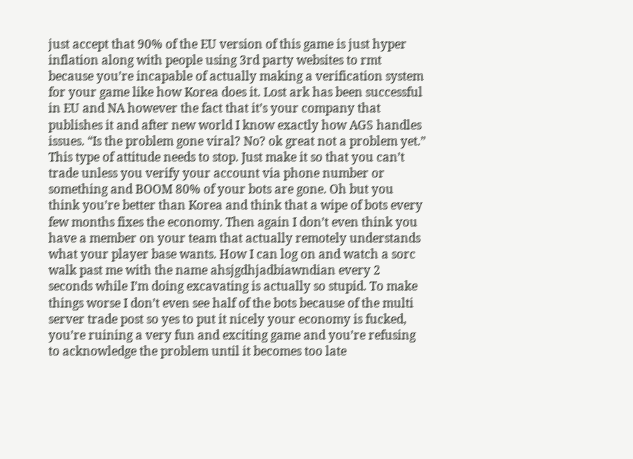just accept that 90% of the EU version of this game is just hyper inflation along with people using 3rd party websites to rmt because you’re incapable of actually making a verification system for your game like how Korea does it. Lost ark has been successful in EU and NA however the fact that it’s your company that publishes it and after new world I know exactly how AGS handles issues. “Is the problem gone viral? No? ok great not a problem yet.” This type of attitude needs to stop. Just make it so that you can’t trade unless you verify your account via phone number or something and BOOM 80% of your bots are gone. Oh but you think you’re better than Korea and think that a wipe of bots every few months fixes the economy. Then again I don’t even think you have a member on your team that actually remotely understands what your player base wants. How I can log on and watch a sorc walk past me with the name ahsjgdhjadbiawndian every 2 seconds while I’m doing excavating is actually so stupid. To make things worse I don’t even see half of the bots because of the multi server trade post so yes to put it nicely your economy is fucked, you’re ruining a very fun and exciting game and you’re refusing to acknowledge the problem until it becomes too late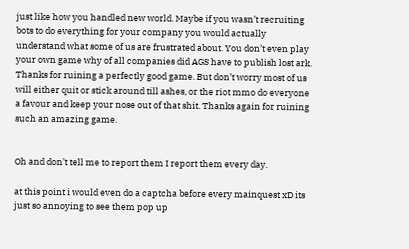just like how you handled new world. Maybe if you wasn’t recruiting bots to do everything for your company you would actually understand what some of us are frustrated about. You don’t even play your own game why of all companies did AGS have to publish lost ark. Thanks for ruining a perfectly good game. But don’t worry most of us will either quit or stick around till ashes, or the riot mmo do everyone a favour and keep your nose out of that shit. Thanks again for ruining such an amazing game.


Oh and don’t tell me to report them I report them every day.

at this point i would even do a captcha before every mainquest xD its just so annoying to see them pop up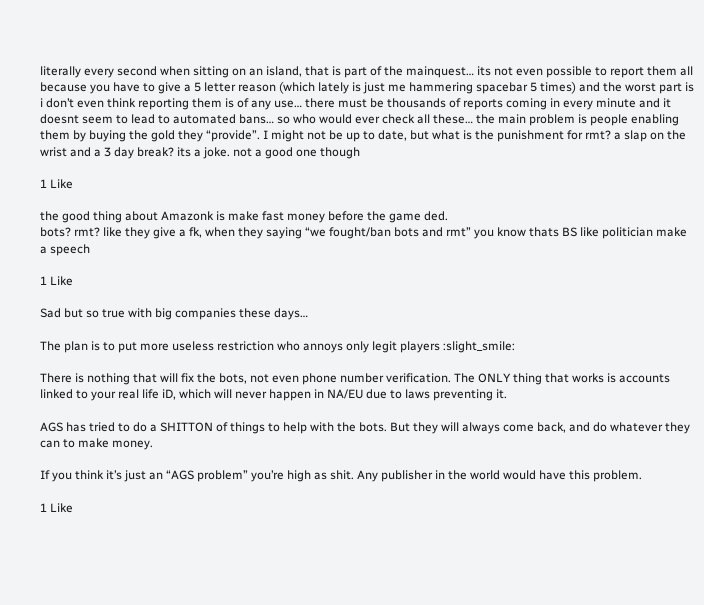literally every second when sitting on an island, that is part of the mainquest… its not even possible to report them all because you have to give a 5 letter reason (which lately is just me hammering spacebar 5 times) and the worst part is i don’t even think reporting them is of any use… there must be thousands of reports coming in every minute and it doesnt seem to lead to automated bans… so who would ever check all these… the main problem is people enabling them by buying the gold they “provide”. I might not be up to date, but what is the punishment for rmt? a slap on the wrist and a 3 day break? its a joke. not a good one though

1 Like

the good thing about Amazonk is make fast money before the game ded.
bots? rmt? like they give a fk, when they saying “we fought/ban bots and rmt” you know thats BS like politician make a speech

1 Like

Sad but so true with big companies these days…

The plan is to put more useless restriction who annoys only legit players :slight_smile:

There is nothing that will fix the bots, not even phone number verification. The ONLY thing that works is accounts linked to your real life iD, which will never happen in NA/EU due to laws preventing it.

AGS has tried to do a SHITTON of things to help with the bots. But they will always come back, and do whatever they can to make money.

If you think it’s just an “AGS problem” you’re high as shit. Any publisher in the world would have this problem.

1 Like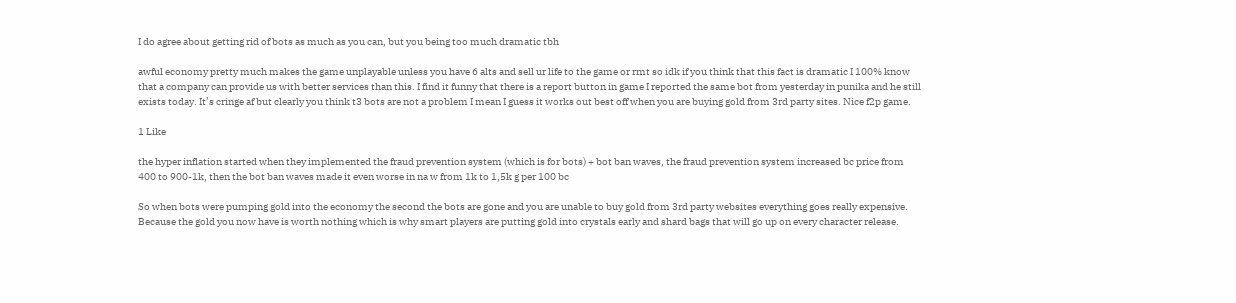I do agree about getting rid of bots as much as you can, but you being too much dramatic tbh

awful economy pretty much makes the game unplayable unless you have 6 alts and sell ur life to the game or rmt so idk if you think that this fact is dramatic I 100% know that a company can provide us with better services than this. I find it funny that there is a report button in game I reported the same bot from yesterday in punika and he still exists today. It’s cringe af but clearly you think t3 bots are not a problem I mean I guess it works out best off when you are buying gold from 3rd party sites. Nice f2p game.

1 Like

the hyper inflation started when they implemented the fraud prevention system (which is for bots) + bot ban waves, the fraud prevention system increased bc price from 400 to 900-1k, then the bot ban waves made it even worse in na w from 1k to 1,5k g per 100 bc

So when bots were pumping gold into the economy the second the bots are gone and you are unable to buy gold from 3rd party websites everything goes really expensive. Because the gold you now have is worth nothing which is why smart players are putting gold into crystals early and shard bags that will go up on every character release.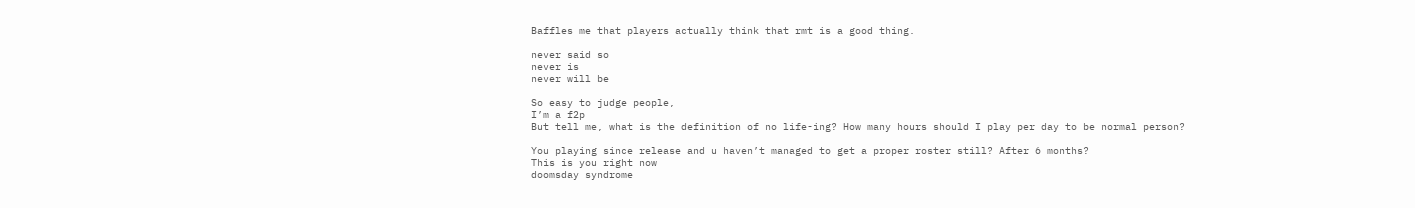Baffles me that players actually think that rmt is a good thing.

never said so
never is
never will be

So easy to judge people,
I’m a f2p
But tell me, what is the definition of no life-ing? How many hours should I play per day to be normal person?

You playing since release and u haven’t managed to get a proper roster still? After 6 months?
This is you right now
doomsday syndrome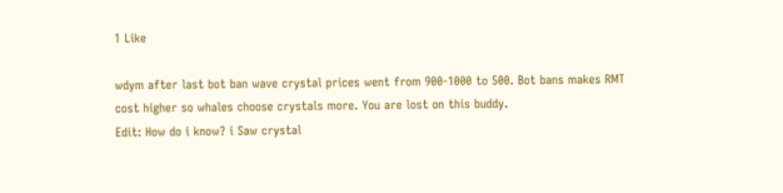1 Like

wdym after last bot ban wave crystal prices went from 900-1000 to 500. Bot bans makes RMT cost higher so whales choose crystals more. You are lost on this buddy.
Edit: How do i know? i Saw crystal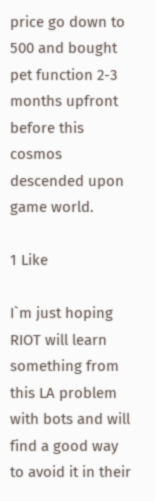price go down to 500 and bought pet function 2-3 months upfront before this cosmos descended upon game world.

1 Like

I`m just hoping RIOT will learn something from this LA problem with bots and will find a good way to avoid it in their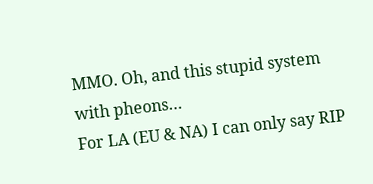MMO. Oh, and this stupid system with pheons…
For LA (EU & NA) I can only say RIP